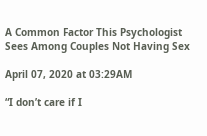A Common Factor This Psychologist Sees Among Couples Not Having Sex

April 07, 2020 at 03:29AM

“I don’t care if I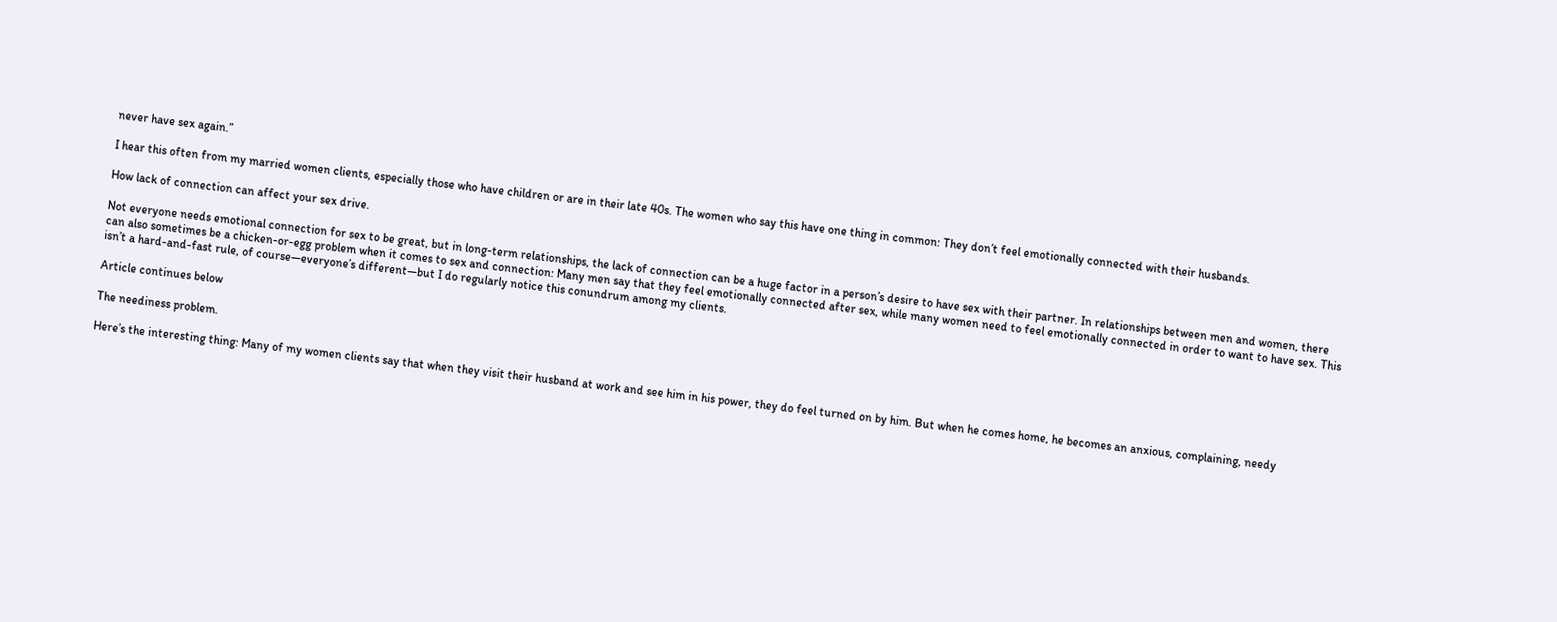never have sex again.”

I hear this often from my married women clients, especially those who have children or are in their late 40s. The women who say this have one thing in common: They don’t feel emotionally connected with their husbands.

How lack of connection can affect your sex drive.

Not everyone needs emotional connection for sex to be great, but in long-term relationships, the lack of connection can be a huge factor in a person’s desire to have sex with their partner. In relationships between men and women, there can also sometimes be a chicken-or-egg problem when it comes to sex and connection: Many men say that they feel emotionally connected after sex, while many women need to feel emotionally connected in order to want to have sex. This isn’t a hard-and-fast rule, of course—everyone’s different—but I do regularly notice this conundrum among my clients.

Article continues below

The neediness problem.

Here’s the interesting thing: Many of my women clients say that when they visit their husband at work and see him in his power, they do feel turned on by him. But when he comes home, he becomes an anxious, complaining, needy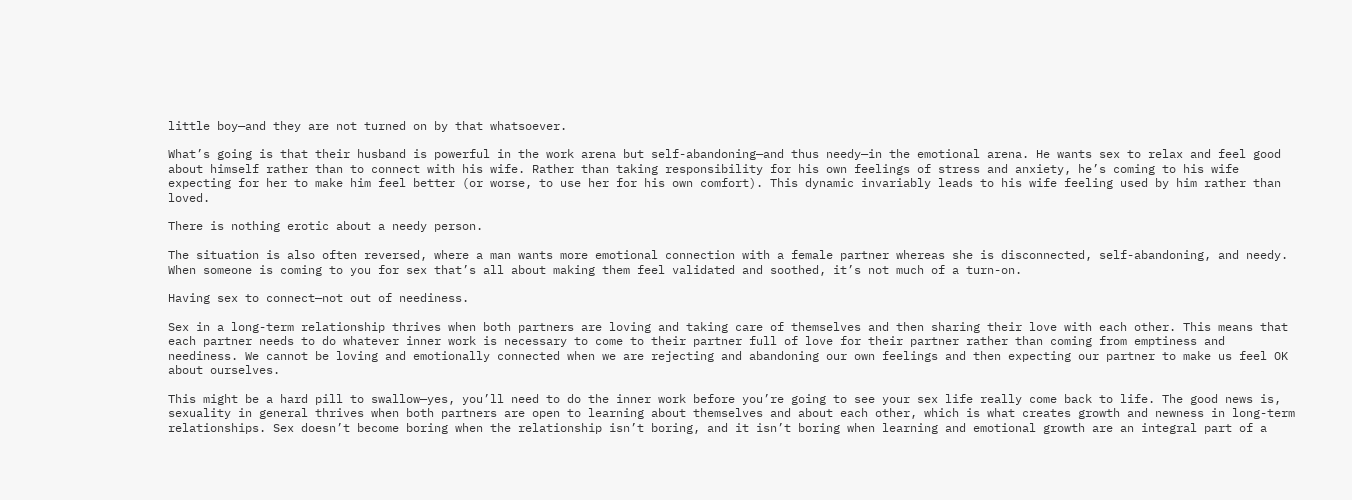little boy—and they are not turned on by that whatsoever.

What’s going is that their husband is powerful in the work arena but self-abandoning—and thus needy—in the emotional arena. He wants sex to relax and feel good about himself rather than to connect with his wife. Rather than taking responsibility for his own feelings of stress and anxiety, he’s coming to his wife expecting for her to make him feel better (or worse, to use her for his own comfort). This dynamic invariably leads to his wife feeling used by him rather than loved.

There is nothing erotic about a needy person.

The situation is also often reversed, where a man wants more emotional connection with a female partner whereas she is disconnected, self-abandoning, and needy. When someone is coming to you for sex that’s all about making them feel validated and soothed, it’s not much of a turn-on.

Having sex to connect—not out of neediness.

Sex in a long-term relationship thrives when both partners are loving and taking care of themselves and then sharing their love with each other. This means that each partner needs to do whatever inner work is necessary to come to their partner full of love for their partner rather than coming from emptiness and neediness. We cannot be loving and emotionally connected when we are rejecting and abandoning our own feelings and then expecting our partner to make us feel OK about ourselves.

This might be a hard pill to swallow—yes, you’ll need to do the inner work before you’re going to see your sex life really come back to life. The good news is, sexuality in general thrives when both partners are open to learning about themselves and about each other, which is what creates growth and newness in long-term relationships. Sex doesn’t become boring when the relationship isn’t boring, and it isn’t boring when learning and emotional growth are an integral part of a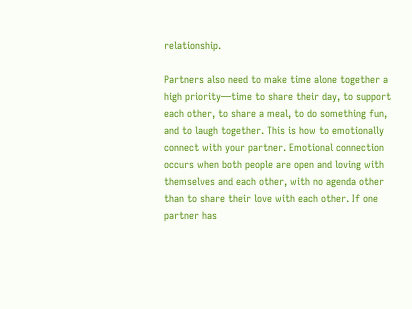relationship.

Partners also need to make time alone together a high priority—time to share their day, to support each other, to share a meal, to do something fun, and to laugh together. This is how to emotionally connect with your partner. Emotional connection occurs when both people are open and loving with themselves and each other, with no agenda other than to share their love with each other. If one partner has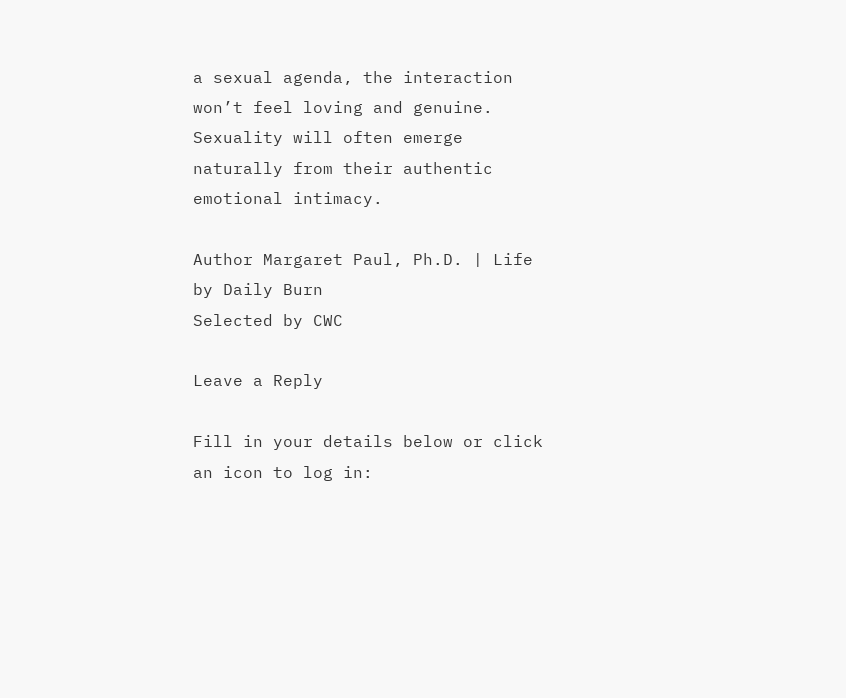a sexual agenda, the interaction won’t feel loving and genuine. Sexuality will often emerge naturally from their authentic emotional intimacy.

Author Margaret Paul, Ph.D. | Life by Daily Burn
Selected by CWC

Leave a Reply

Fill in your details below or click an icon to log in: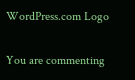WordPress.com Logo

You are commenting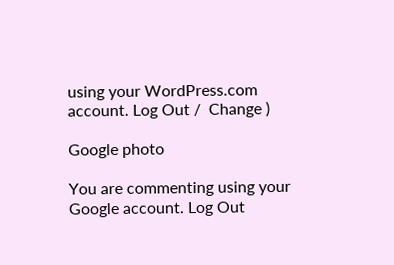using your WordPress.com account. Log Out /  Change )

Google photo

You are commenting using your Google account. Log Out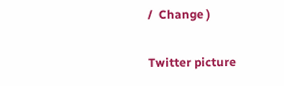/  Change )

Twitter picture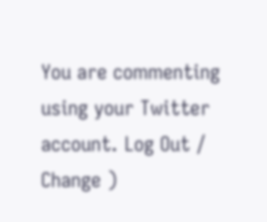You are commenting using your Twitter account. Log Out /  Change )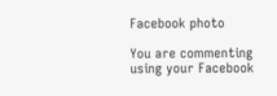Facebook photo

You are commenting using your Facebook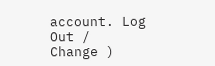account. Log Out /  Change )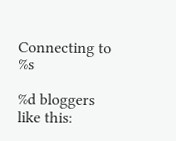Connecting to %s

%d bloggers like this: